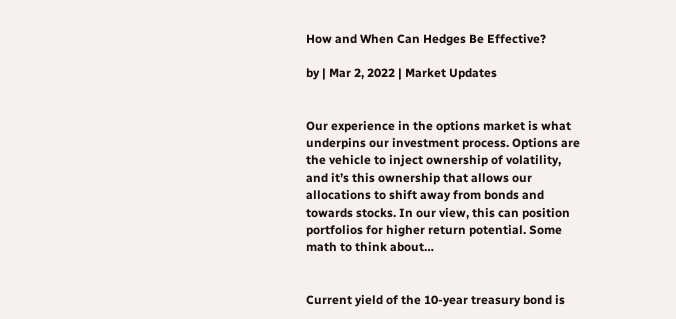How and When Can Hedges Be Effective?

by | Mar 2, 2022 | Market Updates


Our experience in the options market is what underpins our investment process. Options are the vehicle to inject ownership of volatility, and it’s this ownership that allows our allocations to shift away from bonds and towards stocks. In our view, this can position portfolios for higher return potential. Some math to think about…


Current yield of the 10-year treasury bond is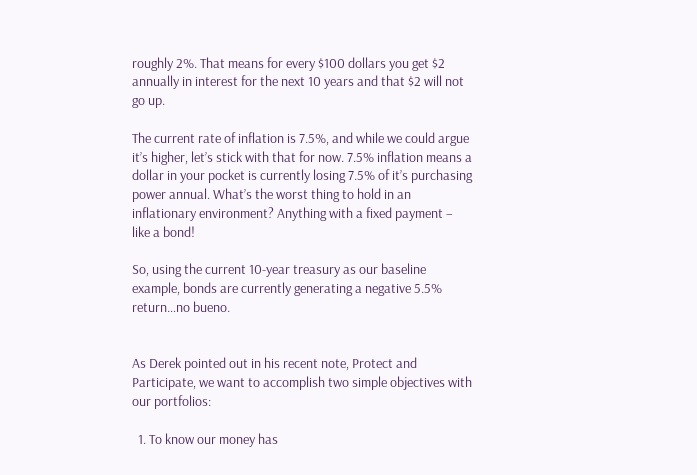roughly 2%. That means for every $100 dollars you get $2 annually in interest for the next 10 years and that $2 will not go up.

The current rate of inflation is 7.5%, and while we could argue it’s higher, let’s stick with that for now. 7.5% inflation means a dollar in your pocket is currently losing 7.5% of it’s purchasing power annual. What’s the worst thing to hold in an inflationary environment? Anything with a fixed payment – like a bond!

So, using the current 10-year treasury as our baseline example, bonds are currently generating a negative 5.5% return…no bueno.


As Derek pointed out in his recent note, Protect and Participate, we want to accomplish two simple objectives with our portfolios:

  1. To know our money has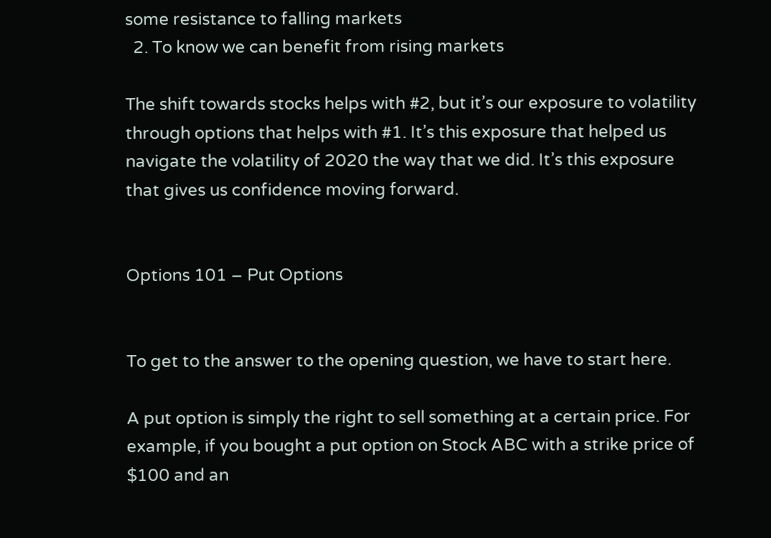some resistance to falling markets
  2. To know we can benefit from rising markets

The shift towards stocks helps with #2, but it’s our exposure to volatility through options that helps with #1. It’s this exposure that helped us navigate the volatility of 2020 the way that we did. It’s this exposure that gives us confidence moving forward.


Options 101 – Put Options


To get to the answer to the opening question, we have to start here.

A put option is simply the right to sell something at a certain price. For example, if you bought a put option on Stock ABC with a strike price of $100 and an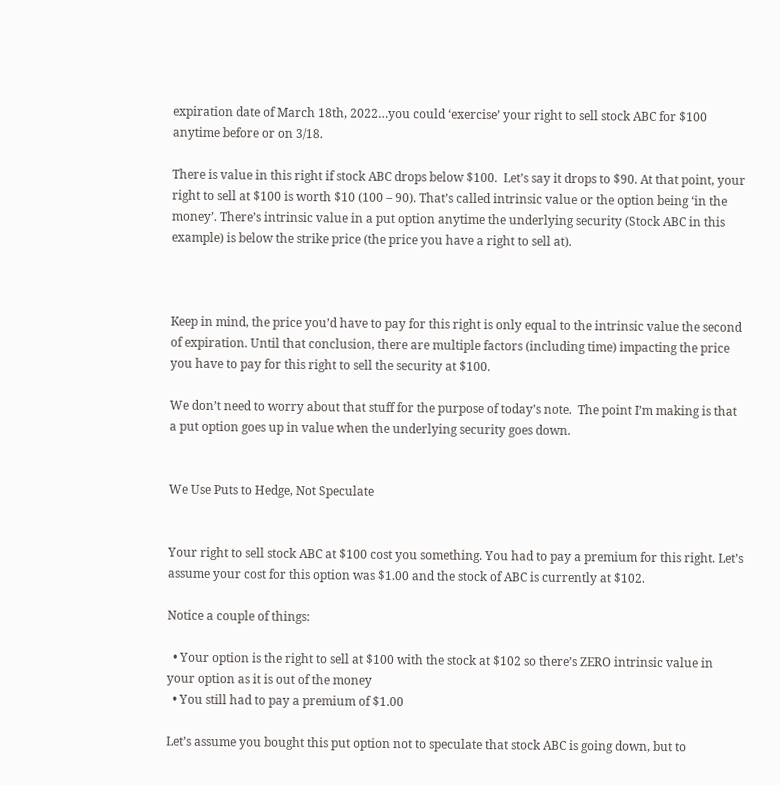expiration date of March 18th, 2022…you could ‘exercise’ your right to sell stock ABC for $100 anytime before or on 3/18.

There is value in this right if stock ABC drops below $100.  Let’s say it drops to $90. At that point, your right to sell at $100 is worth $10 (100 – 90). That’s called intrinsic value or the option being ‘in the money’. There’s intrinsic value in a put option anytime the underlying security (Stock ABC in this example) is below the strike price (the price you have a right to sell at).



Keep in mind, the price you’d have to pay for this right is only equal to the intrinsic value the second of expiration. Until that conclusion, there are multiple factors (including time) impacting the price you have to pay for this right to sell the security at $100.

We don’t need to worry about that stuff for the purpose of today’s note.  The point I’m making is that a put option goes up in value when the underlying security goes down.


We Use Puts to Hedge, Not Speculate


Your right to sell stock ABC at $100 cost you something. You had to pay a premium for this right. Let’s assume your cost for this option was $1.00 and the stock of ABC is currently at $102.

Notice a couple of things:

  • Your option is the right to sell at $100 with the stock at $102 so there’s ZERO intrinsic value in your option as it is out of the money
  • You still had to pay a premium of $1.00

Let’s assume you bought this put option not to speculate that stock ABC is going down, but to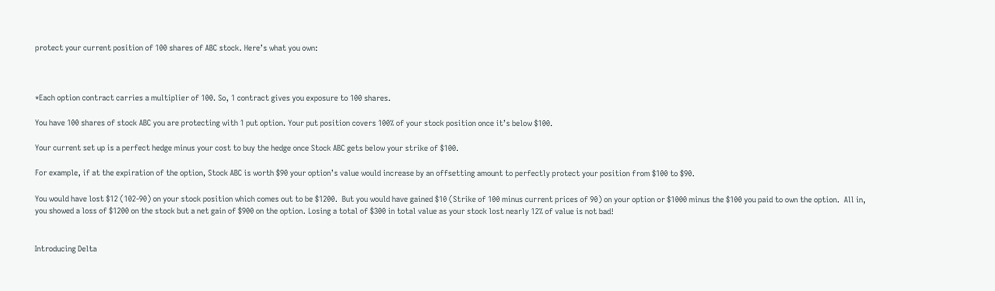protect your current position of 100 shares of ABC stock. Here’s what you own:



*Each option contract carries a multiplier of 100. So, 1 contract gives you exposure to 100 shares.

You have 100 shares of stock ABC you are protecting with 1 put option. Your put position covers 100% of your stock position once it’s below $100.

Your current set up is a perfect hedge minus your cost to buy the hedge once Stock ABC gets below your strike of $100.

For example, if at the expiration of the option, Stock ABC is worth $90 your option’s value would increase by an offsetting amount to perfectly protect your position from $100 to $90.

You would have lost $12 (102-90) on your stock position which comes out to be $1200.  But you would have gained $10 (Strike of 100 minus current prices of 90) on your option or $1000 minus the $100 you paid to own the option.  All in, you showed a loss of $1200 on the stock but a net gain of $900 on the option. Losing a total of $300 in total value as your stock lost nearly 12% of value is not bad!


Introducing Delta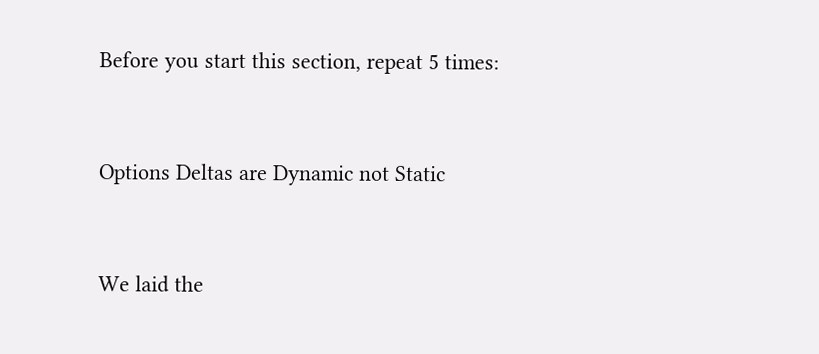Before you start this section, repeat 5 times:


Options Deltas are Dynamic not Static


We laid the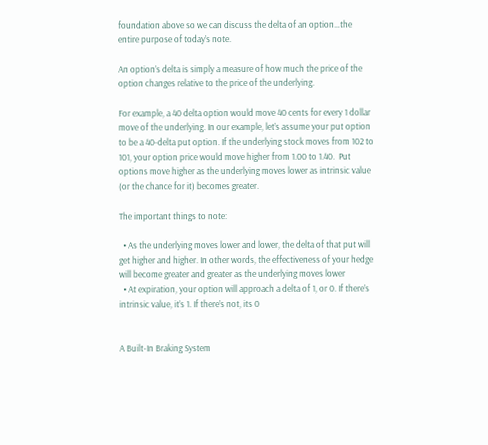foundation above so we can discuss the delta of an option…the entire purpose of today’s note.

An option’s delta is simply a measure of how much the price of the option changes relative to the price of the underlying.

For example, a 40 delta option would move 40 cents for every 1 dollar move of the underlying. In our example, let’s assume your put option to be a 40-delta put option. If the underlying stock moves from 102 to 101, your option price would move higher from 1.00 to 1.40.  Put options move higher as the underlying moves lower as intrinsic value (or the chance for it) becomes greater.

The important things to note:

  • As the underlying moves lower and lower, the delta of that put will get higher and higher. In other words, the effectiveness of your hedge will become greater and greater as the underlying moves lower
  • At expiration, your option will approach a delta of 1, or 0. If there’s intrinsic value, it’s 1. If there’s not, its 0


A Built-In Braking System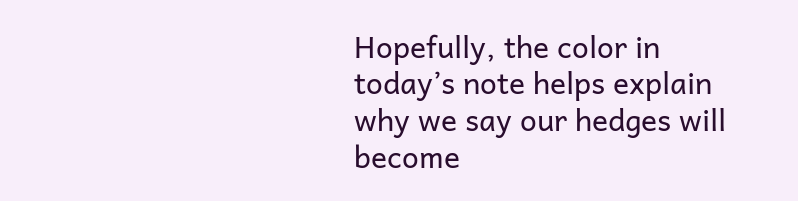Hopefully, the color in today’s note helps explain why we say our hedges will become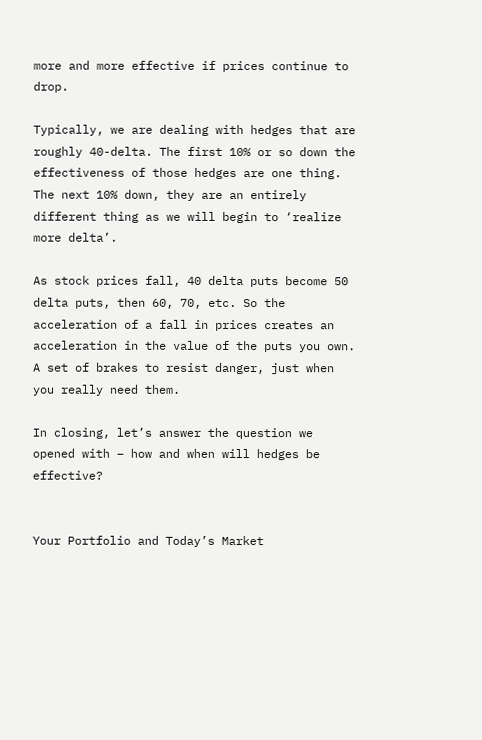more and more effective if prices continue to drop.

Typically, we are dealing with hedges that are roughly 40-delta. The first 10% or so down the effectiveness of those hedges are one thing. The next 10% down, they are an entirely different thing as we will begin to ‘realize more delta’.

As stock prices fall, 40 delta puts become 50 delta puts, then 60, 70, etc. So the acceleration of a fall in prices creates an acceleration in the value of the puts you own. A set of brakes to resist danger, just when you really need them.

In closing, let’s answer the question we opened with – how and when will hedges be effective?


Your Portfolio and Today’s Market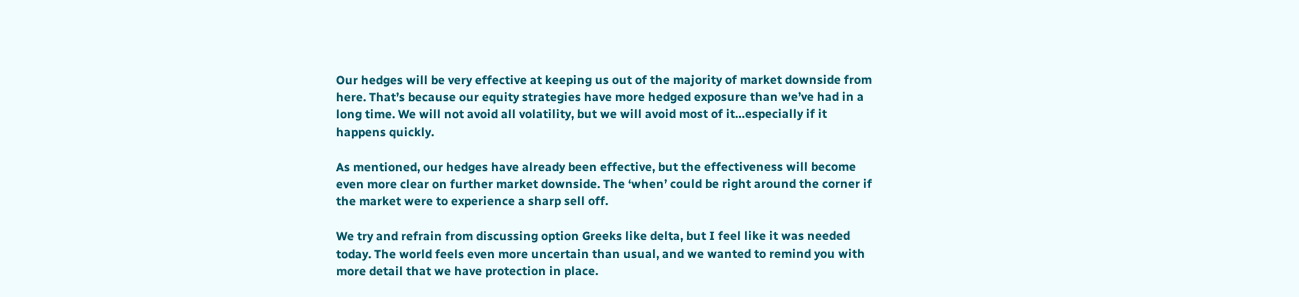Our hedges will be very effective at keeping us out of the majority of market downside from here. That’s because our equity strategies have more hedged exposure than we’ve had in a long time. We will not avoid all volatility, but we will avoid most of it…especially if it happens quickly.

As mentioned, our hedges have already been effective, but the effectiveness will become even more clear on further market downside. The ‘when’ could be right around the corner if the market were to experience a sharp sell off.

We try and refrain from discussing option Greeks like delta, but I feel like it was needed today. The world feels even more uncertain than usual, and we wanted to remind you with more detail that we have protection in place.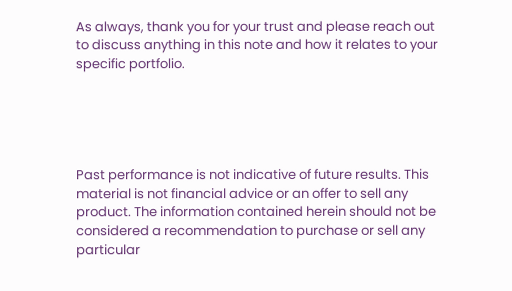As always, thank you for your trust and please reach out to discuss anything in this note and how it relates to your specific portfolio.





Past performance is not indicative of future results. This material is not financial advice or an offer to sell any product. The information contained herein should not be considered a recommendation to purchase or sell any particular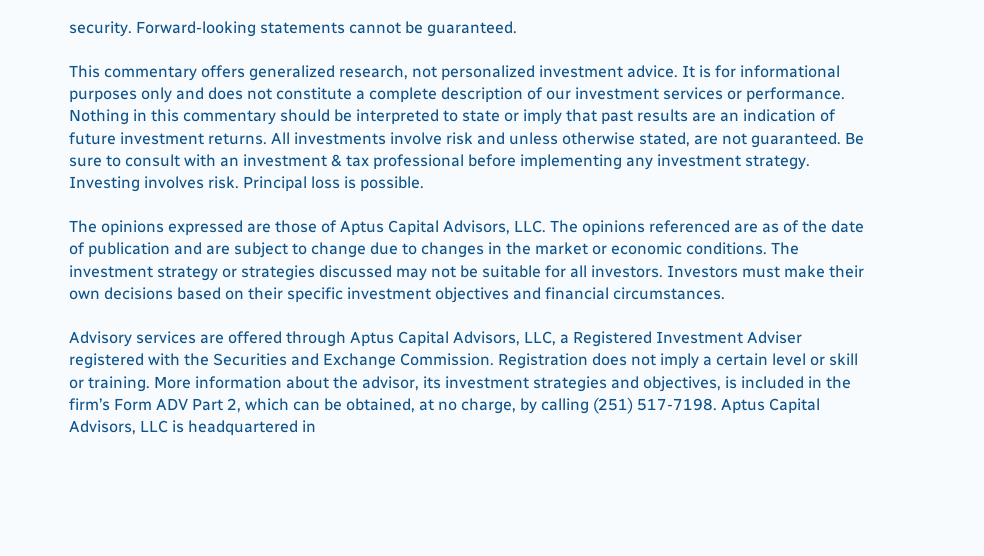security. Forward-looking statements cannot be guaranteed.

This commentary offers generalized research, not personalized investment advice. It is for informational purposes only and does not constitute a complete description of our investment services or performance. Nothing in this commentary should be interpreted to state or imply that past results are an indication of future investment returns. All investments involve risk and unless otherwise stated, are not guaranteed. Be sure to consult with an investment & tax professional before implementing any investment strategy. Investing involves risk. Principal loss is possible.

The opinions expressed are those of Aptus Capital Advisors, LLC. The opinions referenced are as of the date of publication and are subject to change due to changes in the market or economic conditions. The investment strategy or strategies discussed may not be suitable for all investors. Investors must make their own decisions based on their specific investment objectives and financial circumstances.

Advisory services are offered through Aptus Capital Advisors, LLC, a Registered Investment Adviser registered with the Securities and Exchange Commission. Registration does not imply a certain level or skill or training. More information about the advisor, its investment strategies and objectives, is included in the firm’s Form ADV Part 2, which can be obtained, at no charge, by calling (251) 517-7198. Aptus Capital Advisors, LLC is headquartered in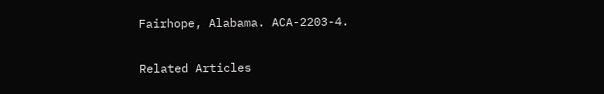Fairhope, Alabama. ACA-2203-4.

Related Articles